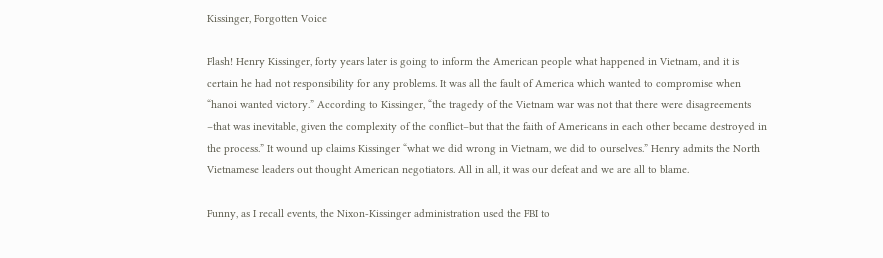Kissinger, Forgotten Voice

Flash! Henry Kissinger, forty years later is going to inform the American people what happened in Vietnam, and it is certain he had not responsibility for any problems. It was all the fault of America which wanted to compromise when “hanoi wanted victory.” According to Kissinger, “the tragedy of the Vietnam war was not that there were disagreements –that was inevitable, given the complexity of the conflict–but that the faith of Americans in each other became destroyed in the process.” It wound up claims Kissinger “what we did wrong in Vietnam, we did to ourselves.” Henry admits the North Vietnamese leaders out thought American negotiators. All in all, it was our defeat and we are all to blame.

Funny, as I recall events, the Nixon-Kissinger administration used the FBI to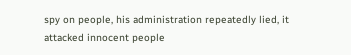spy on people, his administration repeatedly lied, it attacked innocent people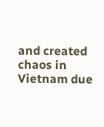and created chaos in Vietnam due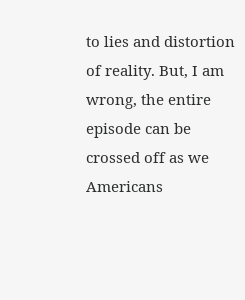to lies and distortion of reality. But, I am wrong, the entire episode can be crossed off as we Americans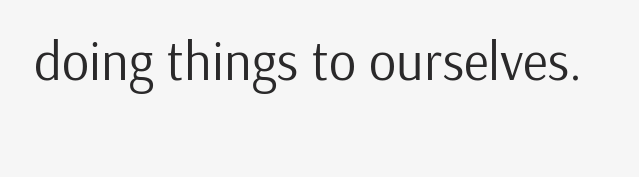doing things to ourselves.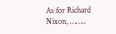As for Richard Nixon, ……..